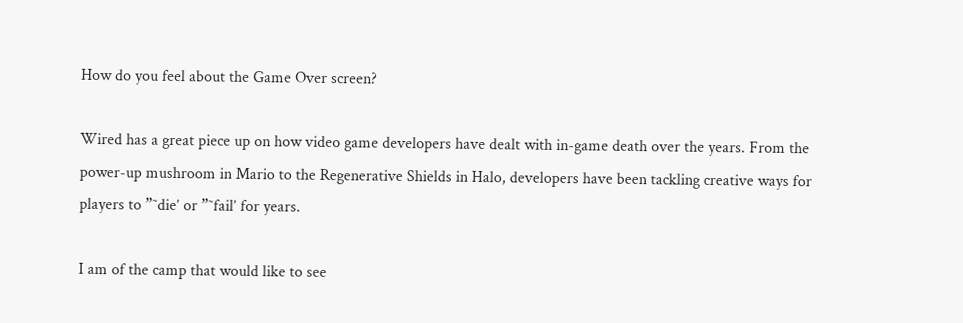How do you feel about the Game Over screen?

Wired has a great piece up on how video game developers have dealt with in-game death over the years. From the power-up mushroom in Mario to the Regenerative Shields in Halo, developers have been tackling creative ways for players to ”˜die’ or ”˜fail’ for years.

I am of the camp that would like to see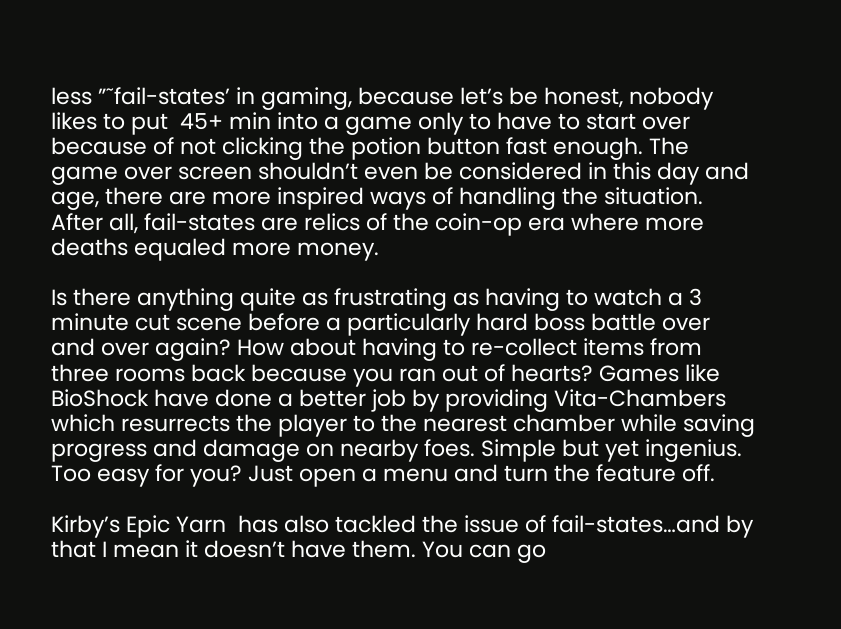less ”˜fail-states’ in gaming, because let’s be honest, nobody likes to put  45+ min into a game only to have to start over because of not clicking the potion button fast enough. The game over screen shouldn’t even be considered in this day and age, there are more inspired ways of handling the situation. After all, fail-states are relics of the coin-op era where more deaths equaled more money.

Is there anything quite as frustrating as having to watch a 3 minute cut scene before a particularly hard boss battle over and over again? How about having to re-collect items from three rooms back because you ran out of hearts? Games like BioShock have done a better job by providing Vita-Chambers which resurrects the player to the nearest chamber while saving progress and damage on nearby foes. Simple but yet ingenius. Too easy for you? Just open a menu and turn the feature off.

Kirby’s Epic Yarn  has also tackled the issue of fail-states…and by that I mean it doesn’t have them. You can go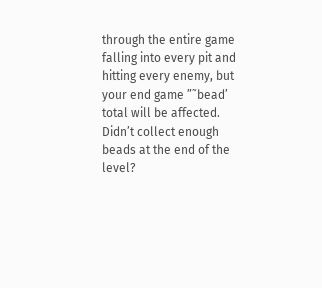through the entire game falling into every pit and hitting every enemy, but your end game ”˜bead’ total will be affected. Didn’t collect enough beads at the end of the level?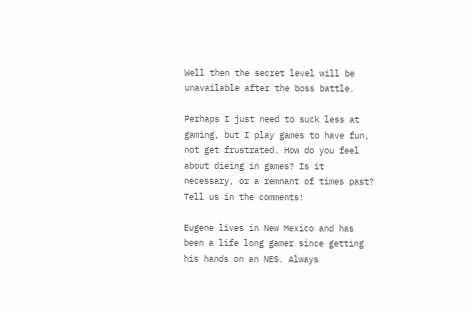Well then the secret level will be unavailable after the boss battle.

Perhaps I just need to suck less at gaming, but I play games to have fun, not get frustrated. How do you feel about dieing in games? Is it necessary, or a remnant of times past? Tell us in the comments!

Eugene lives in New Mexico and has been a life long gamer since getting his hands on an NES. Always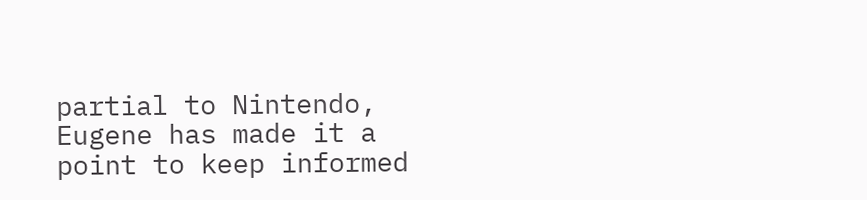partial to Nintendo, Eugene has made it a point to keep informed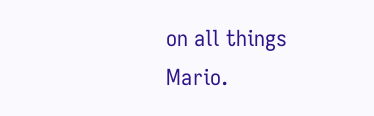on all things Mario.